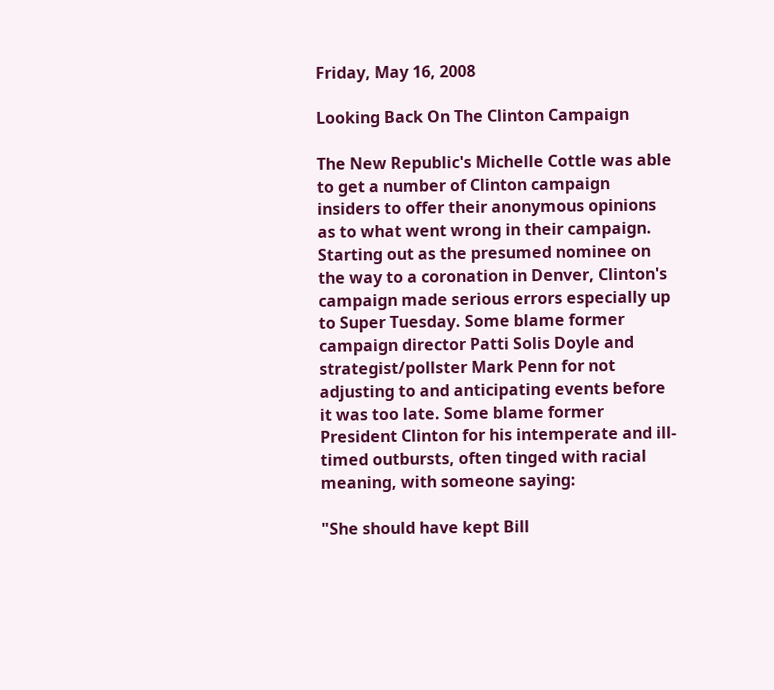Friday, May 16, 2008

Looking Back On The Clinton Campaign

The New Republic's Michelle Cottle was able to get a number of Clinton campaign insiders to offer their anonymous opinions as to what went wrong in their campaign. Starting out as the presumed nominee on the way to a coronation in Denver, Clinton's campaign made serious errors especially up to Super Tuesday. Some blame former campaign director Patti Solis Doyle and strategist/pollster Mark Penn for not adjusting to and anticipating events before it was too late. Some blame former President Clinton for his intemperate and ill-timed outbursts, often tinged with racial meaning, with someone saying:

"She should have kept Bill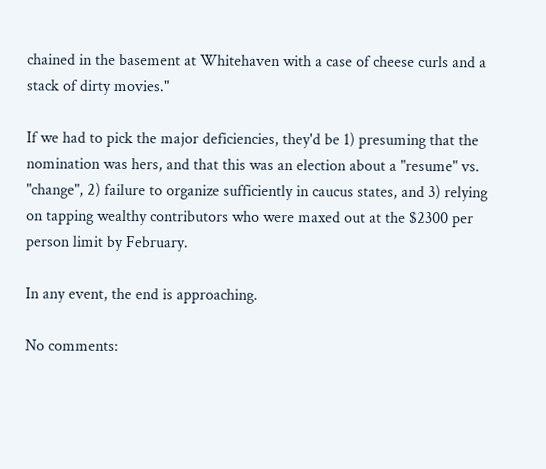chained in the basement at Whitehaven with a case of cheese curls and a stack of dirty movies."

If we had to pick the major deficiencies, they'd be 1) presuming that the nomination was hers, and that this was an election about a "resume" vs. "change", 2) failure to organize sufficiently in caucus states, and 3) relying on tapping wealthy contributors who were maxed out at the $2300 per person limit by February.

In any event, the end is approaching.

No comments: